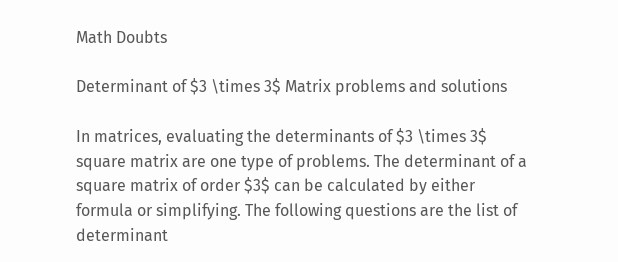Math Doubts

Determinant of $3 \times 3$ Matrix problems and solutions

In matrices, evaluating the determinants of $3 \times 3$ square matrix are one type of problems. The determinant of a square matrix of order $3$ can be calculated by either formula or simplifying. The following questions are the list of determinant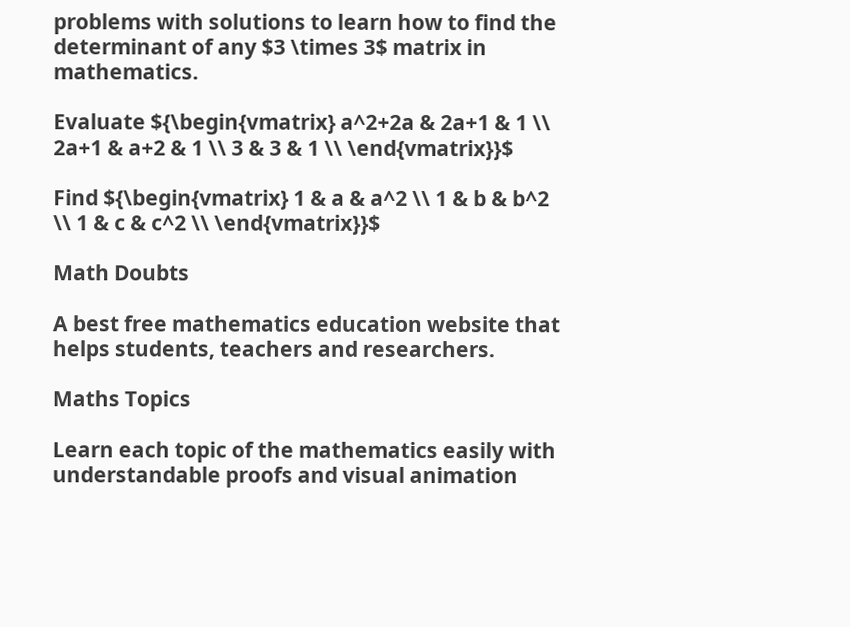problems with solutions to learn how to find the determinant of any $3 \times 3$ matrix in mathematics.

Evaluate ${\begin{vmatrix} a^2+2a & 2a+1 & 1 \\ 2a+1 & a+2 & 1 \\ 3 & 3 & 1 \\ \end{vmatrix}}$

Find ${\begin{vmatrix} 1 & a & a^2 \\ 1 & b & b^2 \\ 1 & c & c^2 \\ \end{vmatrix}}$

Math Doubts

A best free mathematics education website that helps students, teachers and researchers.

Maths Topics

Learn each topic of the mathematics easily with understandable proofs and visual animation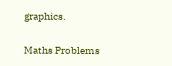graphics.

Maths Problems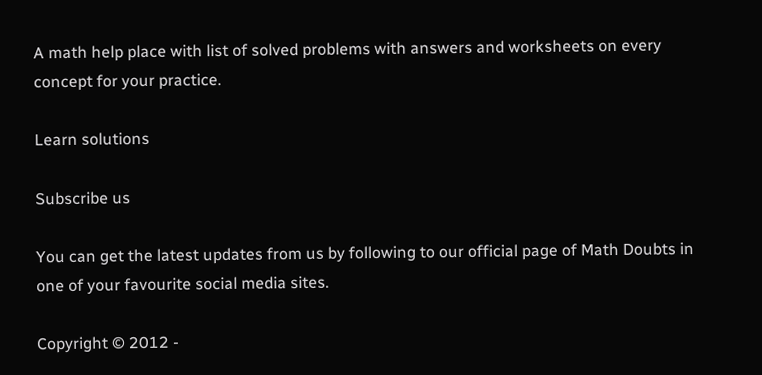A math help place with list of solved problems with answers and worksheets on every concept for your practice.

Learn solutions

Subscribe us

You can get the latest updates from us by following to our official page of Math Doubts in one of your favourite social media sites.

Copyright © 2012 -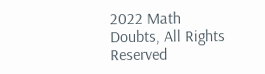2022 Math Doubts, All Rights Reserved